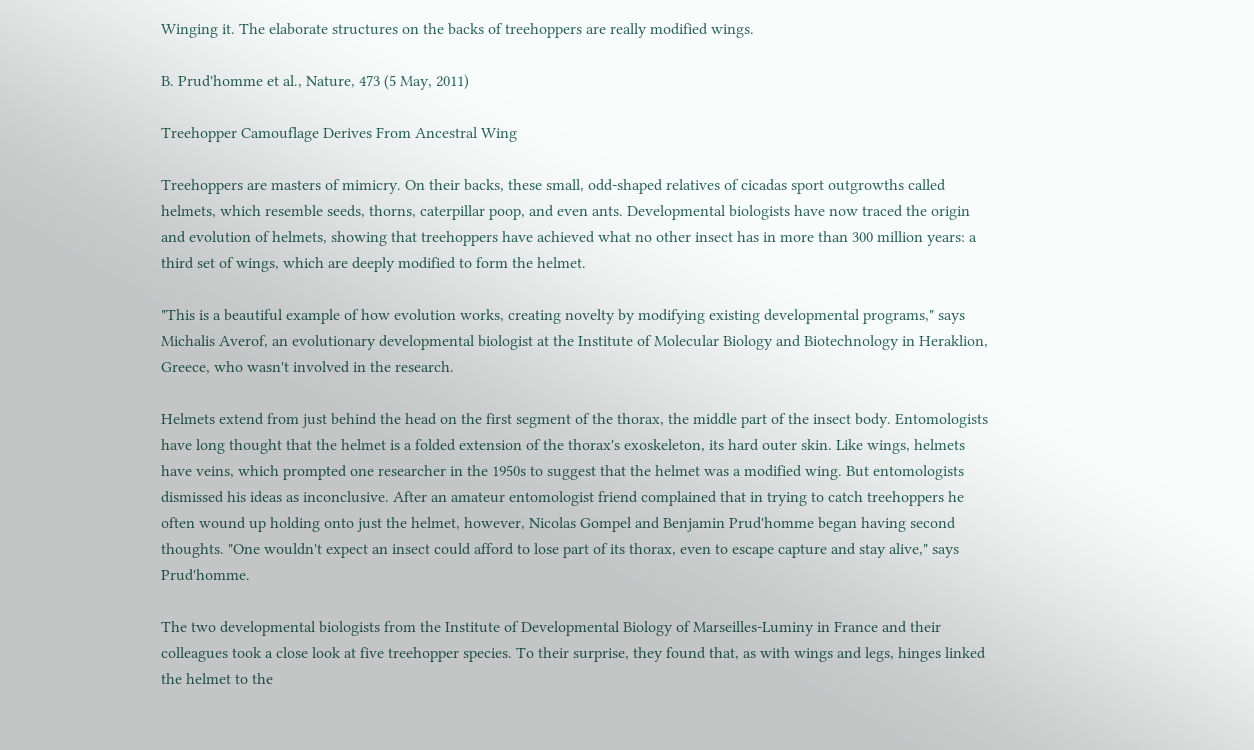Winging it. The elaborate structures on the backs of treehoppers are really modified wings.

B. Prud'homme et al., Nature, 473 (5 May, 2011)

Treehopper Camouflage Derives From Ancestral Wing

Treehoppers are masters of mimicry. On their backs, these small, odd-shaped relatives of cicadas sport outgrowths called helmets, which resemble seeds, thorns, caterpillar poop, and even ants. Developmental biologists have now traced the origin and evolution of helmets, showing that treehoppers have achieved what no other insect has in more than 300 million years: a third set of wings, which are deeply modified to form the helmet.

"This is a beautiful example of how evolution works, creating novelty by modifying existing developmental programs," says Michalis Averof, an evolutionary developmental biologist at the Institute of Molecular Biology and Biotechnology in Heraklion, Greece, who wasn't involved in the research.

Helmets extend from just behind the head on the first segment of the thorax, the middle part of the insect body. Entomologists have long thought that the helmet is a folded extension of the thorax's exoskeleton, its hard outer skin. Like wings, helmets have veins, which prompted one researcher in the 1950s to suggest that the helmet was a modified wing. But entomologists dismissed his ideas as inconclusive. After an amateur entomologist friend complained that in trying to catch treehoppers he often wound up holding onto just the helmet, however, Nicolas Gompel and Benjamin Prud'homme began having second thoughts. "One wouldn't expect an insect could afford to lose part of its thorax, even to escape capture and stay alive," says Prud'homme.

The two developmental biologists from the Institute of Developmental Biology of Marseilles-Luminy in France and their colleagues took a close look at five treehopper species. To their surprise, they found that, as with wings and legs, hinges linked the helmet to the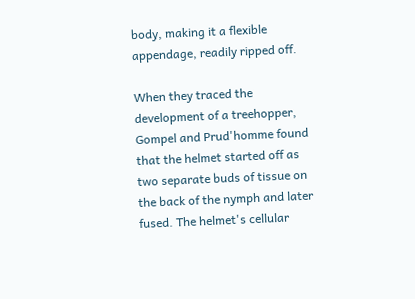body, making it a flexible appendage, readily ripped off.

When they traced the development of a treehopper, Gompel and Prud'homme found that the helmet started off as two separate buds of tissue on the back of the nymph and later fused. The helmet's cellular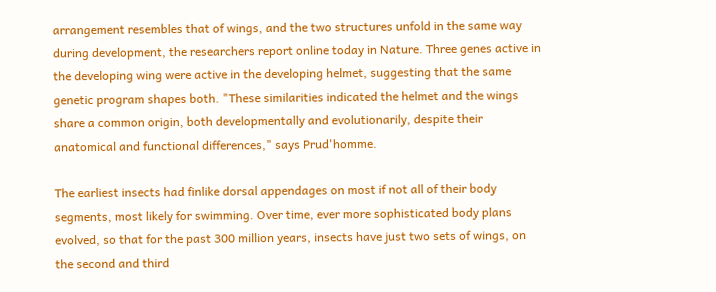arrangement resembles that of wings, and the two structures unfold in the same way during development, the researchers report online today in Nature. Three genes active in the developing wing were active in the developing helmet, suggesting that the same genetic program shapes both. "These similarities indicated the helmet and the wings share a common origin, both developmentally and evolutionarily, despite their anatomical and functional differences," says Prud'homme.

The earliest insects had finlike dorsal appendages on most if not all of their body segments, most likely for swimming. Over time, ever more sophisticated body plans evolved, so that for the past 300 million years, insects have just two sets of wings, on the second and third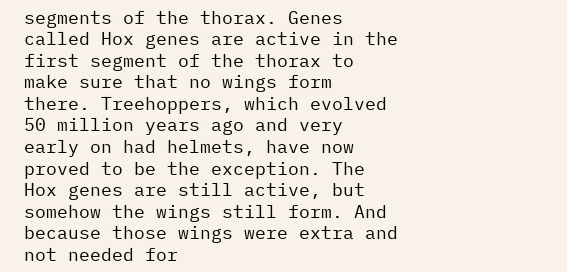segments of the thorax. Genes called Hox genes are active in the first segment of the thorax to make sure that no wings form there. Treehoppers, which evolved 50 million years ago and very early on had helmets, have now proved to be the exception. The Hox genes are still active, but somehow the wings still form. And because those wings were extra and not needed for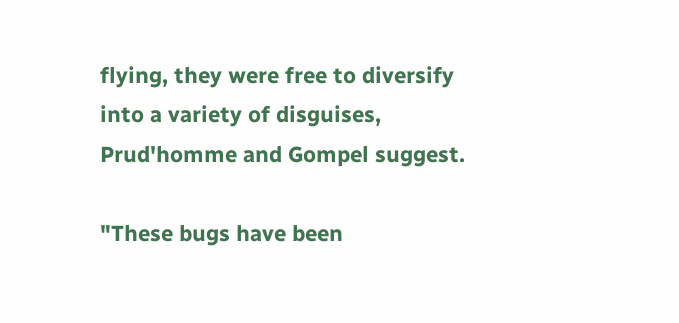flying, they were free to diversify into a variety of disguises, Prud'homme and Gompel suggest.

"These bugs have been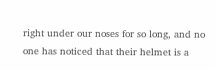right under our noses for so long, and no one has noticed that their helmet is a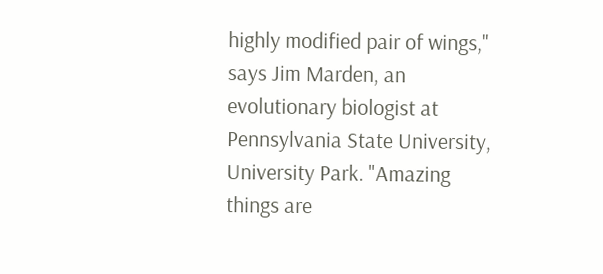highly modified pair of wings," says Jim Marden, an evolutionary biologist at Pennsylvania State University, University Park. "Amazing things are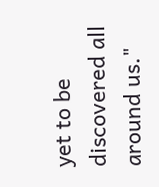yet to be discovered all around us."